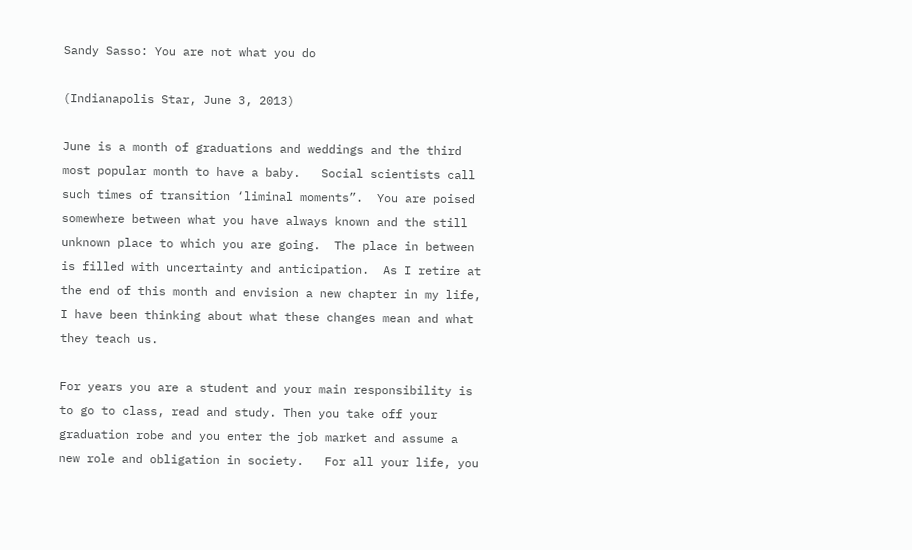Sandy Sasso: You are not what you do

(Indianapolis Star, June 3, 2013)

June is a month of graduations and weddings and the third most popular month to have a baby.   Social scientists call such times of transition ‘liminal moments”.  You are poised somewhere between what you have always known and the still unknown place to which you are going.  The place in between is filled with uncertainty and anticipation.  As I retire at the end of this month and envision a new chapter in my life, I have been thinking about what these changes mean and what they teach us.

For years you are a student and your main responsibility is to go to class, read and study. Then you take off your graduation robe and you enter the job market and assume a new role and obligation in society.   For all your life, you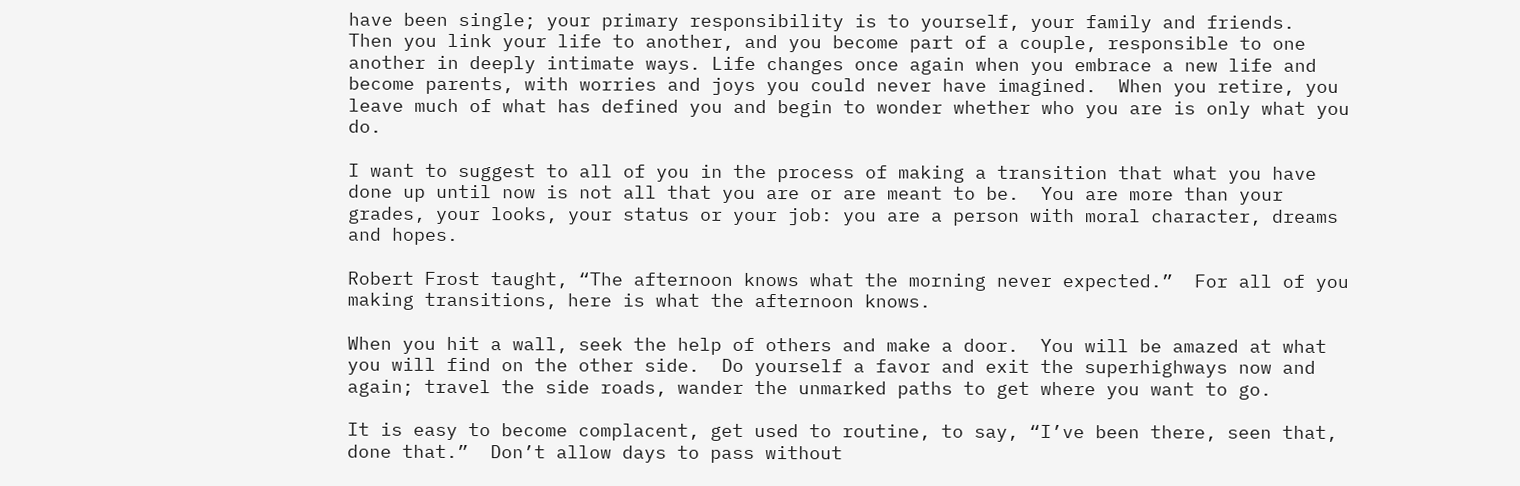have been single; your primary responsibility is to yourself, your family and friends.  Then you link your life to another, and you become part of a couple, responsible to one another in deeply intimate ways. Life changes once again when you embrace a new life and become parents, with worries and joys you could never have imagined.  When you retire, you leave much of what has defined you and begin to wonder whether who you are is only what you do.

I want to suggest to all of you in the process of making a transition that what you have done up until now is not all that you are or are meant to be.  You are more than your grades, your looks, your status or your job: you are a person with moral character, dreams and hopes.

Robert Frost taught, “The afternoon knows what the morning never expected.”  For all of you making transitions, here is what the afternoon knows.

When you hit a wall, seek the help of others and make a door.  You will be amazed at what you will find on the other side.  Do yourself a favor and exit the superhighways now and again; travel the side roads, wander the unmarked paths to get where you want to go.

It is easy to become complacent, get used to routine, to say, “I’ve been there, seen that, done that.”  Don’t allow days to pass without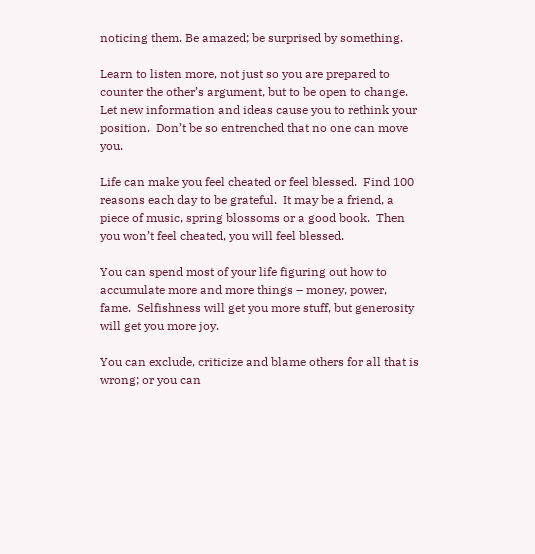noticing them. Be amazed; be surprised by something.

Learn to listen more, not just so you are prepared to counter the other’s argument, but to be open to change.  Let new information and ideas cause you to rethink your position.  Don’t be so entrenched that no one can move you.

Life can make you feel cheated or feel blessed.  Find 100 reasons each day to be grateful.  It may be a friend, a piece of music, spring blossoms or a good book.  Then you won’t feel cheated, you will feel blessed.

You can spend most of your life figuring out how to accumulate more and more things – money, power, fame.  Selfishness will get you more stuff, but generosity will get you more joy.

You can exclude, criticize and blame others for all that is wrong; or you can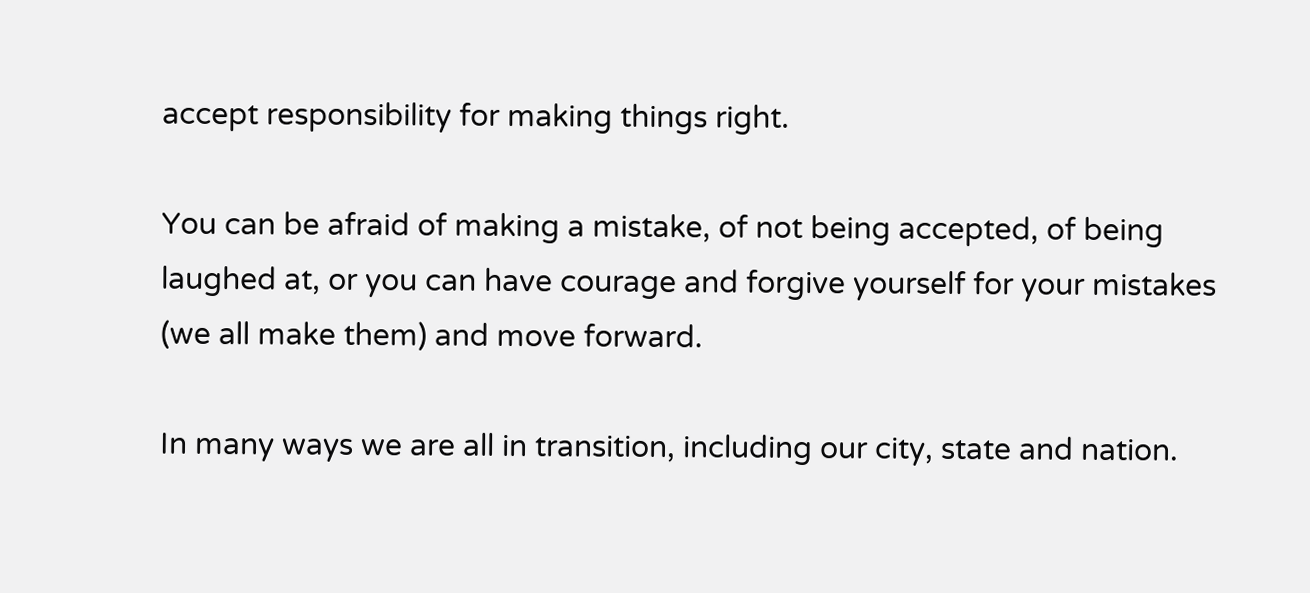accept responsibility for making things right.

You can be afraid of making a mistake, of not being accepted, of being laughed at, or you can have courage and forgive yourself for your mistakes (we all make them) and move forward.

In many ways we are all in transition, including our city, state and nation.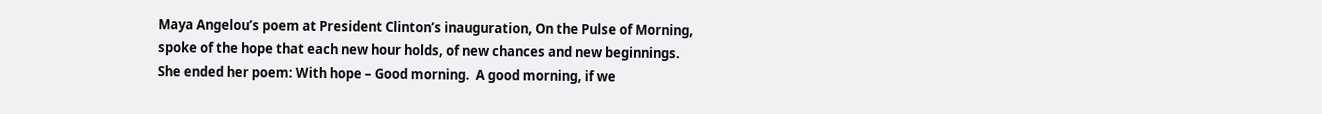Maya Angelou’s poem at President Clinton’s inauguration, On the Pulse of Morning, spoke of the hope that each new hour holds, of new chances and new beginnings.  She ended her poem: With hope – Good morning.  A good morning, if we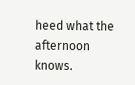heed what the afternoon knows.